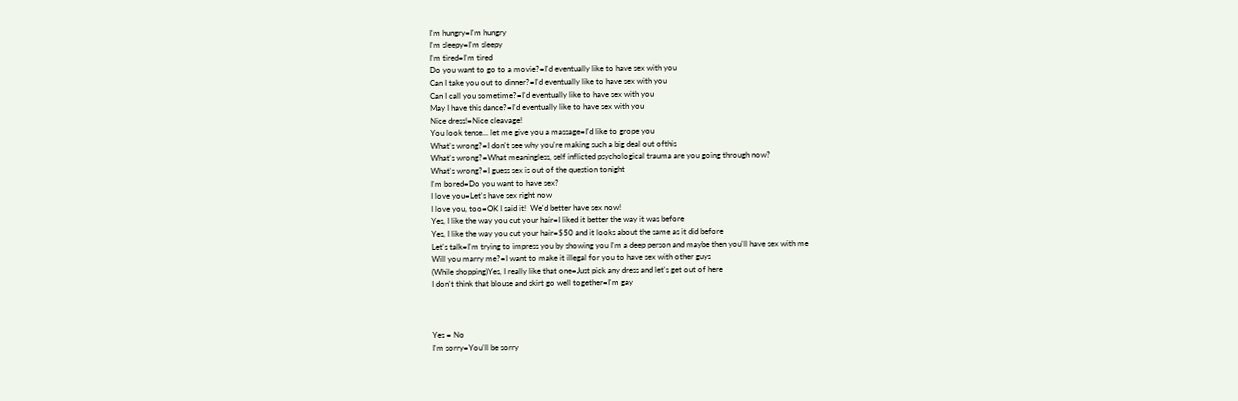I'm hungry=I'm hungry
I'm sleepy=I'm sleepy
I'm tired=I'm tired
Do you want to go to a movie?=I'd eventually like to have sex with you
Can I take you out to dinner?=I'd eventually like to have sex with you
Can I call you sometime?=I'd eventually like to have sex with you
May I have this dance?=I'd eventually like to have sex with you
Nice dress!=Nice cleavage!
You look tense... let me give you a massage=I'd like to grope you
What's wrong?=I don't see why you're making such a big deal out ofthis
What's wrong?=What meaningless, self inflicted psychological trauma are you going through now?
What's wrong?=I guess sex is out of the question tonight
I'm bored=Do you want to have sex?
I love you=Let's have sex right now
I love you, too=OK I said it!  We'd better have sex now!
Yes, I like the way you cut your hair=I liked it better the way it was before
Yes, I like the way you cut your hair=$50 and it looks about the same as it did before
Let's talk=I'm trying to impress you by showing you I'm a deep person and maybe then you'll have sex with me
Will you marry me?=I want to make it illegal for you to have sex with other guys
(While shopping)Yes, I really like that one=Just pick any dress and let's get out of here
I don't think that blouse and skirt go well together=I'm gay



Yes = No
I'm sorry=You'll be sorry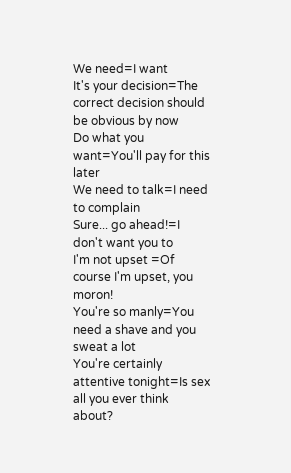We need=I want
It's your decision=The correct decision should be obvious by now
Do what you want=You'll pay for this later
We need to talk=I need to complain
Sure... go ahead!=I don't want you to
I'm not upset =Of course I'm upset, you moron!
You're so manly=You need a shave and you sweat a lot
You're certainly attentive tonight=Is sex all you ever think about?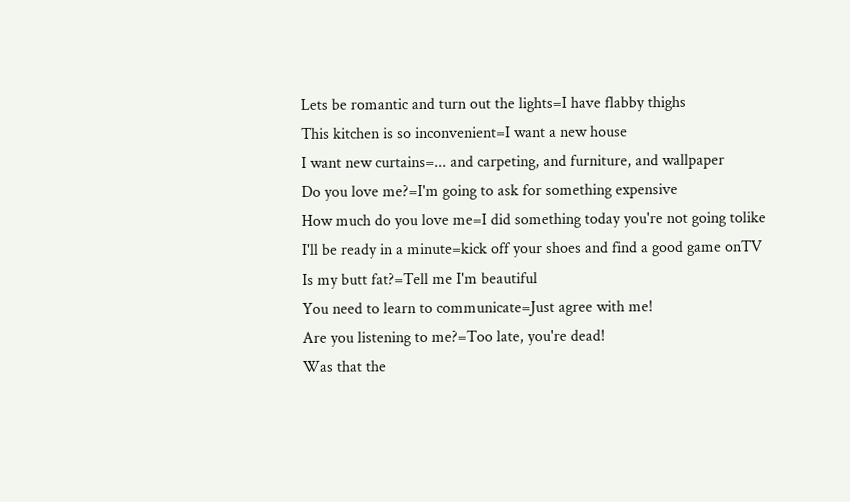Lets be romantic and turn out the lights=I have flabby thighs
This kitchen is so inconvenient=I want a new house
I want new curtains=... and carpeting, and furniture, and wallpaper
Do you love me?=I'm going to ask for something expensive
How much do you love me=I did something today you're not going tolike
I'll be ready in a minute=kick off your shoes and find a good game onTV
Is my butt fat?=Tell me I'm beautiful
You need to learn to communicate=Just agree with me!
Are you listening to me?=Too late, you're dead!
Was that the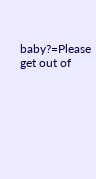baby?=Please get out of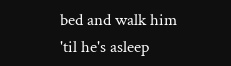bed and walk him 'til he's asleep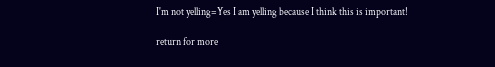I'm not yelling=Yes I am yelling because I think this is important!

return for more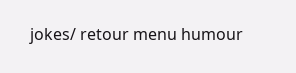jokes/ retour menu humour